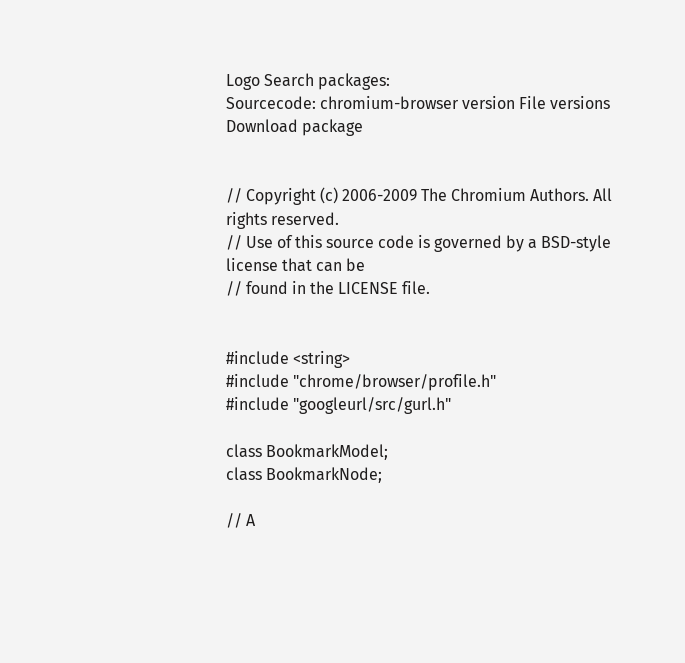Logo Search packages:
Sourcecode: chromium-browser version File versions  Download package


// Copyright (c) 2006-2009 The Chromium Authors. All rights reserved.
// Use of this source code is governed by a BSD-style license that can be
// found in the LICENSE file.


#include <string>
#include "chrome/browser/profile.h"
#include "googleurl/src/gurl.h"

class BookmarkModel;
class BookmarkNode;

// A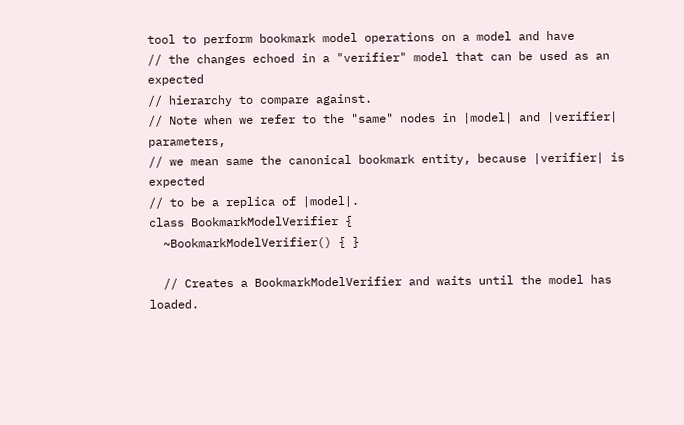tool to perform bookmark model operations on a model and have
// the changes echoed in a "verifier" model that can be used as an expected
// hierarchy to compare against.
// Note when we refer to the "same" nodes in |model| and |verifier| parameters,
// we mean same the canonical bookmark entity, because |verifier| is expected
// to be a replica of |model|.
class BookmarkModelVerifier {
  ~BookmarkModelVerifier() { }

  // Creates a BookmarkModelVerifier and waits until the model has loaded.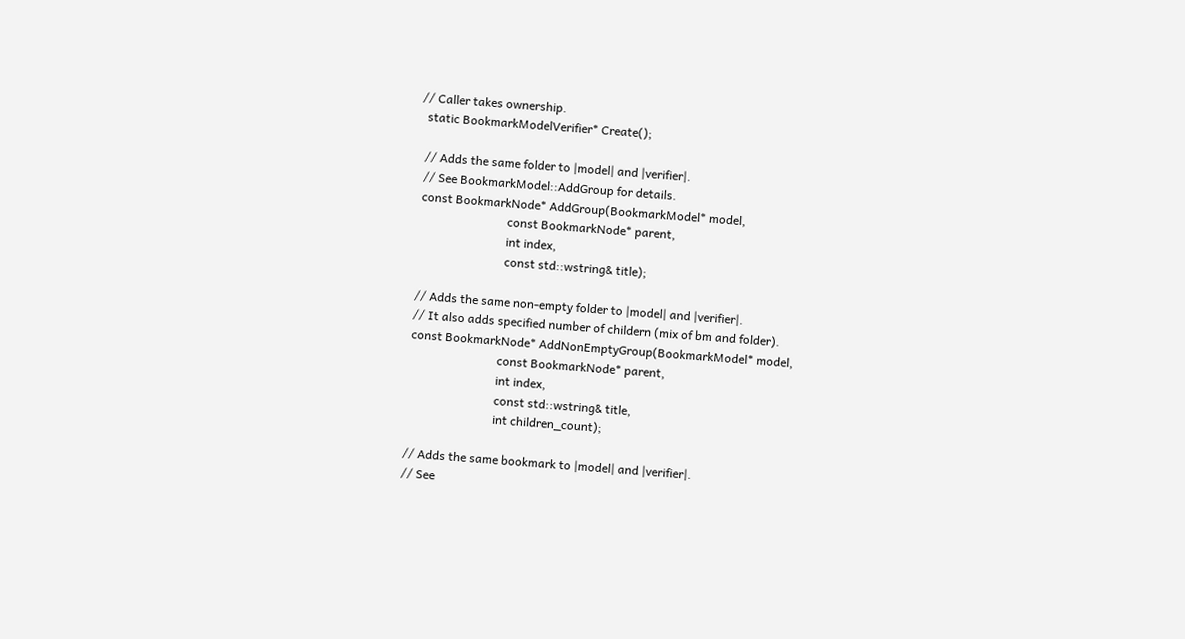// Caller takes ownership.
  static BookmarkModelVerifier* Create();

  // Adds the same folder to |model| and |verifier|.
  // See BookmarkModel::AddGroup for details.
  const BookmarkNode* AddGroup(BookmarkModel* model,
                               const BookmarkNode* parent,
                               int index,
                               const std::wstring& title);

  // Adds the same non-empty folder to |model| and |verifier|.
  // It also adds specified number of childern (mix of bm and folder).
  const BookmarkNode* AddNonEmptyGroup(BookmarkModel* model,
                               const BookmarkNode* parent,
                               int index,
                               const std::wstring& title,
                               int children_count);

  // Adds the same bookmark to |model| and |verifier|.
  // See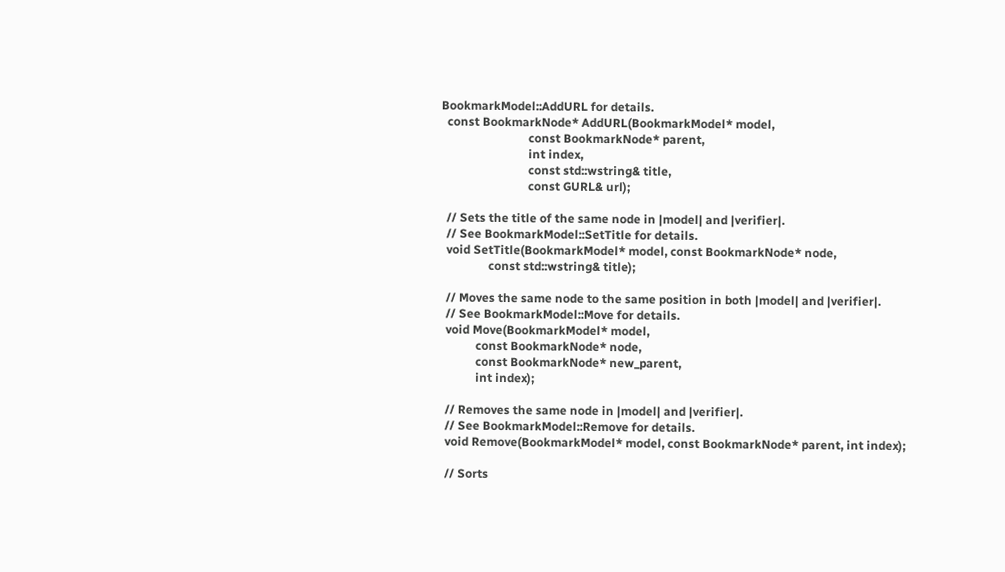BookmarkModel::AddURL for details.
  const BookmarkNode* AddURL(BookmarkModel* model,
                             const BookmarkNode* parent,
                             int index,
                             const std::wstring& title,
                             const GURL& url);

  // Sets the title of the same node in |model| and |verifier|.
  // See BookmarkModel::SetTitle for details.
  void SetTitle(BookmarkModel* model, const BookmarkNode* node,
                const std::wstring& title);

  // Moves the same node to the same position in both |model| and |verifier|.
  // See BookmarkModel::Move for details.
  void Move(BookmarkModel* model,
            const BookmarkNode* node,
            const BookmarkNode* new_parent,
            int index);

  // Removes the same node in |model| and |verifier|.
  // See BookmarkModel::Remove for details.
  void Remove(BookmarkModel* model, const BookmarkNode* parent, int index);

  // Sorts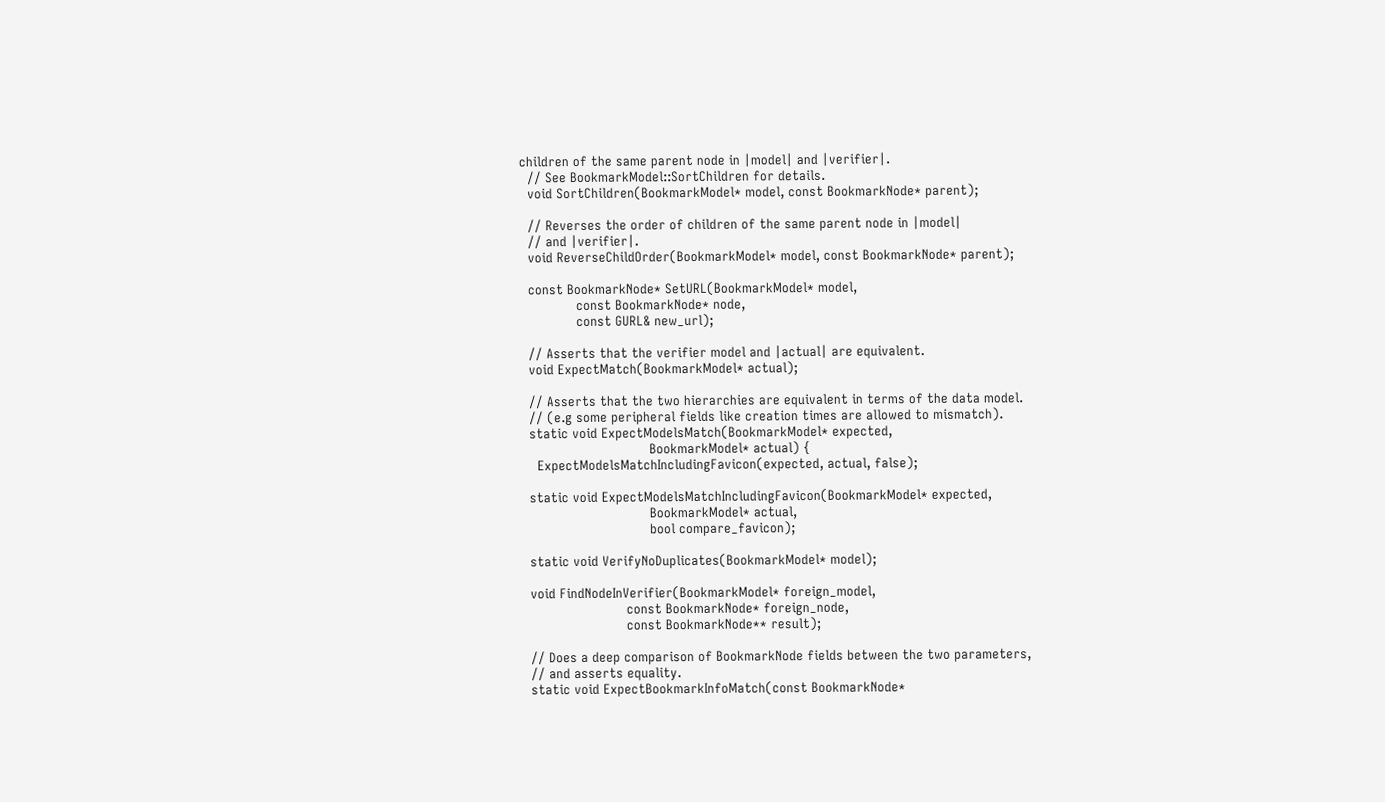children of the same parent node in |model| and |verifier|.
  // See BookmarkModel::SortChildren for details.
  void SortChildren(BookmarkModel* model, const BookmarkNode* parent);

  // Reverses the order of children of the same parent node in |model|
  // and |verifier|.
  void ReverseChildOrder(BookmarkModel* model, const BookmarkNode* parent);

  const BookmarkNode* SetURL(BookmarkModel* model,
              const BookmarkNode* node,
              const GURL& new_url);

  // Asserts that the verifier model and |actual| are equivalent.
  void ExpectMatch(BookmarkModel* actual);

  // Asserts that the two hierarchies are equivalent in terms of the data model.
  // (e.g some peripheral fields like creation times are allowed to mismatch).
  static void ExpectModelsMatch(BookmarkModel* expected,
                                BookmarkModel* actual) {
    ExpectModelsMatchIncludingFavicon(expected, actual, false);

  static void ExpectModelsMatchIncludingFavicon(BookmarkModel* expected,
                                BookmarkModel* actual,
                                bool compare_favicon);

  static void VerifyNoDuplicates(BookmarkModel* model);

  void FindNodeInVerifier(BookmarkModel* foreign_model,
                          const BookmarkNode* foreign_node,
                          const BookmarkNode** result);

  // Does a deep comparison of BookmarkNode fields between the two parameters,
  // and asserts equality.
  static void ExpectBookmarkInfoMatch(const BookmarkNode*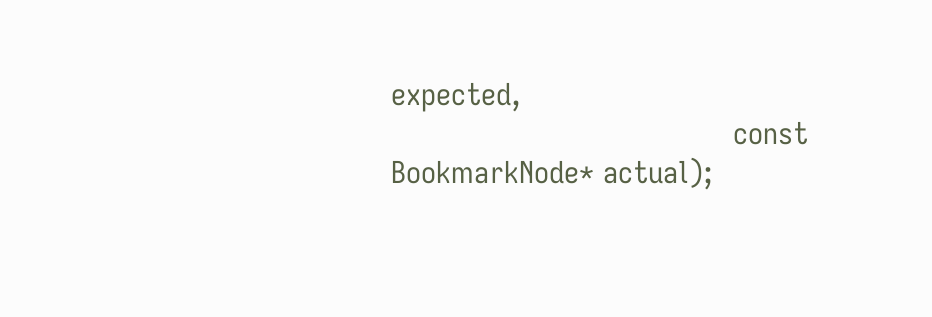expected,
                                      const BookmarkNode* actual);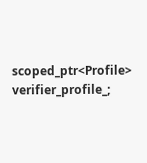scoped_ptr<Profile> verifier_profile_;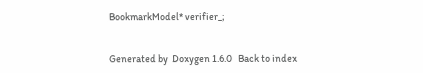BookmarkModel* verifier_;


Generated by  Doxygen 1.6.0   Back to index